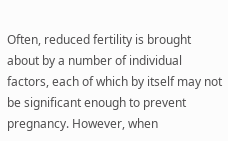Often, reduced fertility is brought about by a number of individual factors, each of which by itself may not be significant enough to prevent pregnancy. However, when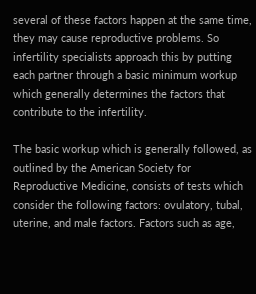several of these factors happen at the same time, they may cause reproductive problems. So infertility specialists approach this by putting each partner through a basic minimum workup which generally determines the factors that contribute to the infertility.

The basic workup which is generally followed, as outlined by the American Society for Reproductive Medicine, consists of tests which consider the following factors: ovulatory, tubal, uterine, and male factors. Factors such as age,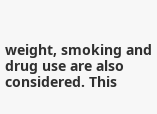weight, smoking and drug use are also considered. This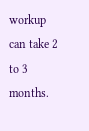workup can take 2 to 3 months.